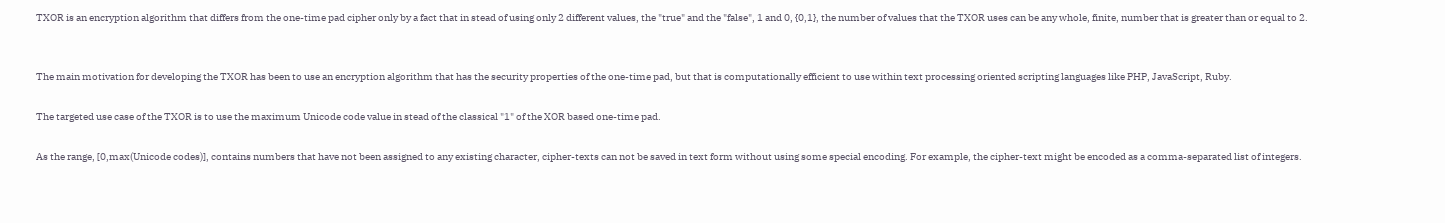TXOR is an encryption algorithm that differs from the one-time pad cipher only by a fact that in stead of using only 2 different values, the "true" and the "false", 1 and 0, {0,1}, the number of values that the TXOR uses can be any whole, finite, number that is greater than or equal to 2.


The main motivation for developing the TXOR has been to use an encryption algorithm that has the security properties of the one-time pad, but that is computationally efficient to use within text processing oriented scripting languages like PHP, JavaScript, Ruby.

The targeted use case of the TXOR is to use the maximum Unicode code value in stead of the classical "1" of the XOR based one-time pad.

As the range, [0,max(Unicode codes)], contains numbers that have not been assigned to any existing character, cipher-texts can not be saved in text form without using some special encoding. For example, the cipher-text might be encoded as a comma-separated list of integers.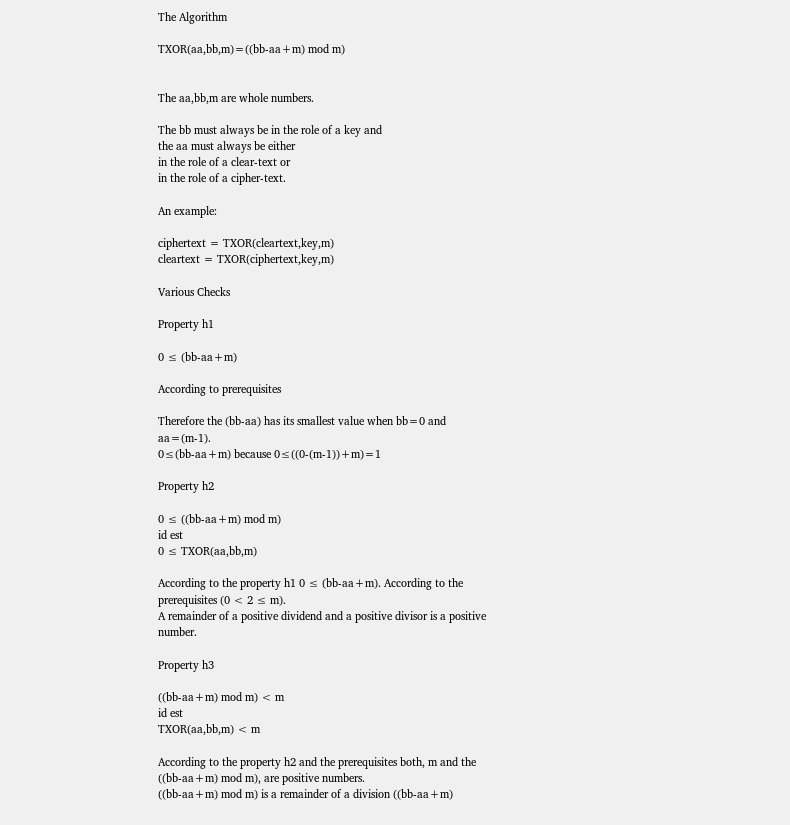The Algorithm

TXOR(aa,bb,m)=((bb-aa+m) mod m)


The aa,bb,m are whole numbers.

The bb must always be in the role of a key and
the aa must always be either
in the role of a clear-text or
in the role of a cipher-text.

An example:

ciphertext = TXOR(cleartext,key,m)
cleartext = TXOR(ciphertext,key,m)

Various Checks

Property h1

0 ≤ (bb-aa+m)

According to prerequisites

Therefore the (bb-aa) has its smallest value when bb=0 and aa=(m-1).
0≤(bb-aa+m) because 0≤((0-(m-1))+m)=1

Property h2

0 ≤ ((bb-aa+m) mod m)
id est
0 ≤ TXOR(aa,bb,m)

According to the property h1 0 ≤ (bb-aa+m). According to the prerequisites (0 < 2 ≤ m).
A remainder of a positive dividend and a positive divisor is a positive number.

Property h3

((bb-aa+m) mod m) < m
id est
TXOR(aa,bb,m) < m

According to the property h2 and the prerequisites both, m and the ((bb-aa+m) mod m), are positive numbers.
((bb-aa+m) mod m) is a remainder of a division ((bb-aa+m)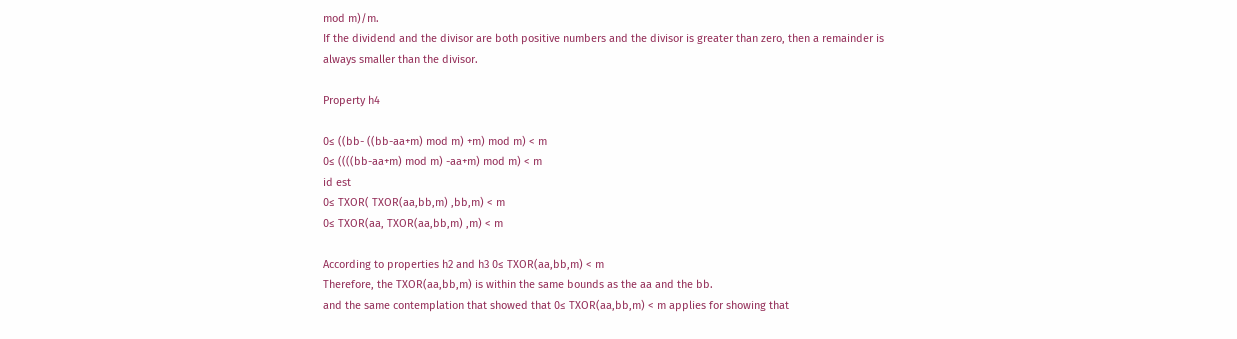mod m)/m.
If the dividend and the divisor are both positive numbers and the divisor is greater than zero, then a remainder is always smaller than the divisor.

Property h4

0≤ ((bb- ((bb-aa+m) mod m) +m) mod m) < m
0≤ ((((bb-aa+m) mod m) -aa+m) mod m) < m
id est
0≤ TXOR( TXOR(aa,bb,m) ,bb,m) < m
0≤ TXOR(aa, TXOR(aa,bb,m) ,m) < m

According to properties h2 and h3 0≤ TXOR(aa,bb,m) < m
Therefore, the TXOR(aa,bb,m) is within the same bounds as the aa and the bb.
and the same contemplation that showed that 0≤ TXOR(aa,bb,m) < m applies for showing that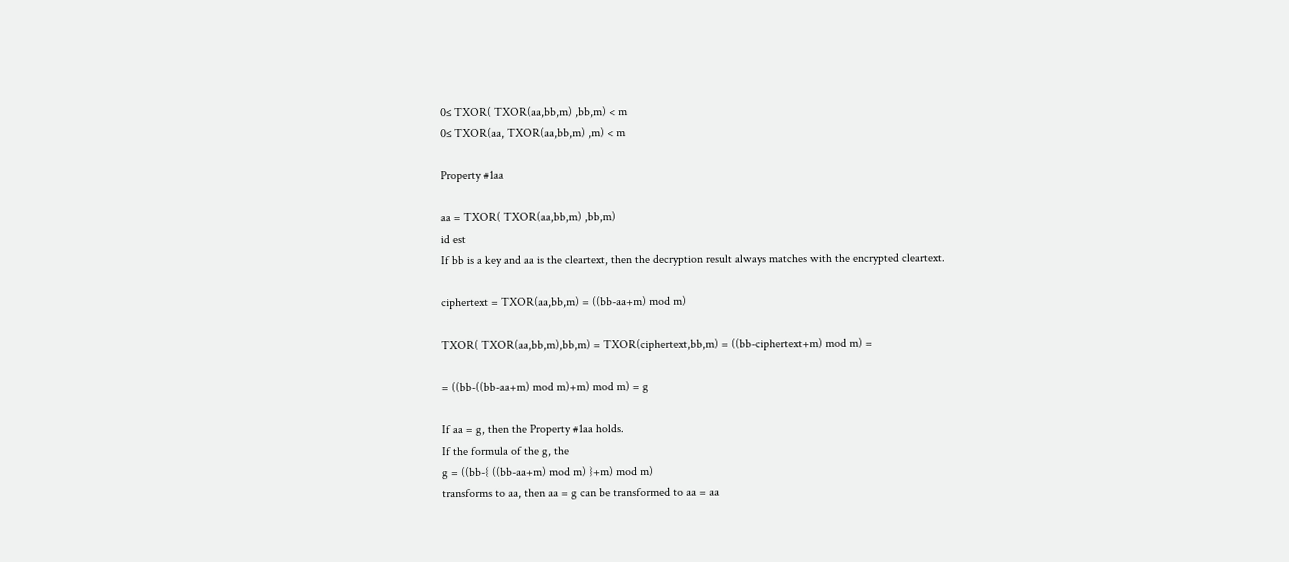0≤ TXOR( TXOR(aa,bb,m) ,bb,m) < m
0≤ TXOR(aa, TXOR(aa,bb,m) ,m) < m

Property #1aa

aa = TXOR( TXOR(aa,bb,m) ,bb,m)
id est
If bb is a key and aa is the cleartext, then the decryption result always matches with the encrypted cleartext.

ciphertext = TXOR(aa,bb,m) = ((bb-aa+m) mod m)

TXOR( TXOR(aa,bb,m),bb,m) = TXOR(ciphertext,bb,m) = ((bb-ciphertext+m) mod m) =

= ((bb-((bb-aa+m) mod m)+m) mod m) = g

If aa = g, then the Property #1aa holds.
If the formula of the g, the
g = ((bb-{ ((bb-aa+m) mod m) }+m) mod m)
transforms to aa, then aa = g can be transformed to aa = aa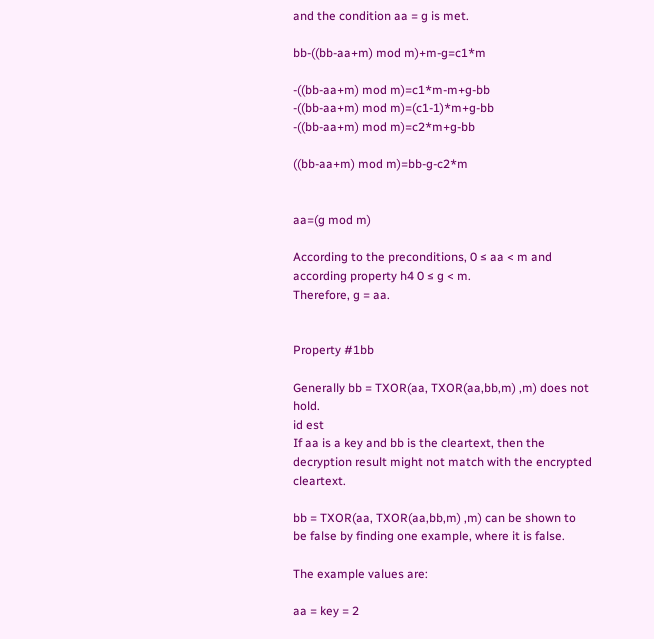and the condition aa = g is met.

bb-((bb-aa+m) mod m)+m-g=c1*m

-((bb-aa+m) mod m)=c1*m-m+g-bb
-((bb-aa+m) mod m)=(c1-1)*m+g-bb
-((bb-aa+m) mod m)=c2*m+g-bb

((bb-aa+m) mod m)=bb-g-c2*m


aa=(g mod m)

According to the preconditions, 0 ≤ aa < m and
according property h4 0 ≤ g < m.
Therefore, g = aa.


Property #1bb

Generally bb = TXOR(aa, TXOR(aa,bb,m) ,m) does not hold.
id est
If aa is a key and bb is the cleartext, then the decryption result might not match with the encrypted cleartext.

bb = TXOR(aa, TXOR(aa,bb,m) ,m) can be shown to be false by finding one example, where it is false.

The example values are:

aa = key = 2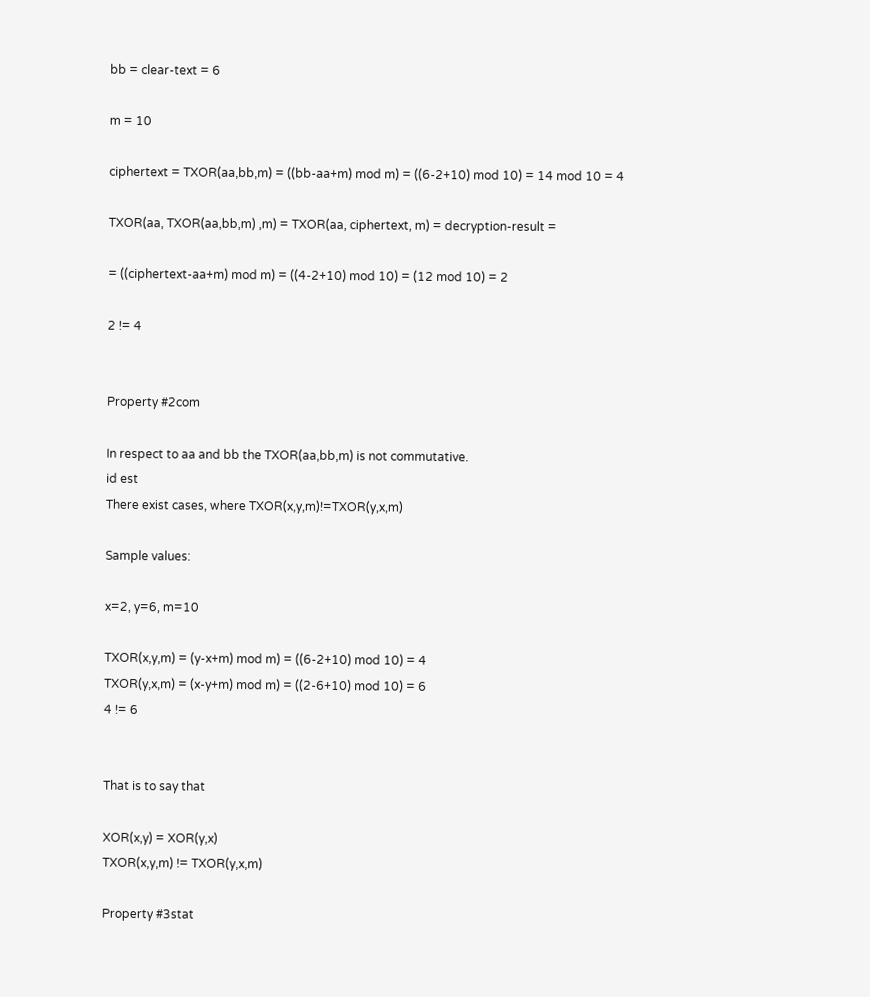bb = clear-text = 6

m = 10

ciphertext = TXOR(aa,bb,m) = ((bb-aa+m) mod m) = ((6-2+10) mod 10) = 14 mod 10 = 4

TXOR(aa, TXOR(aa,bb,m) ,m) = TXOR(aa, ciphertext, m) = decryption-result =

= ((ciphertext-aa+m) mod m) = ((4-2+10) mod 10) = (12 mod 10) = 2

2 != 4


Property #2com

In respect to aa and bb the TXOR(aa,bb,m) is not commutative.
id est
There exist cases, where TXOR(x,y,m)!=TXOR(y,x,m)

Sample values:

x=2, y=6, m=10

TXOR(x,y,m) = (y-x+m) mod m) = ((6-2+10) mod 10) = 4
TXOR(y,x,m) = (x-y+m) mod m) = ((2-6+10) mod 10) = 6
4 != 6


That is to say that

XOR(x,y) = XOR(y,x)
TXOR(x,y,m) != TXOR(y,x,m)

Property #3stat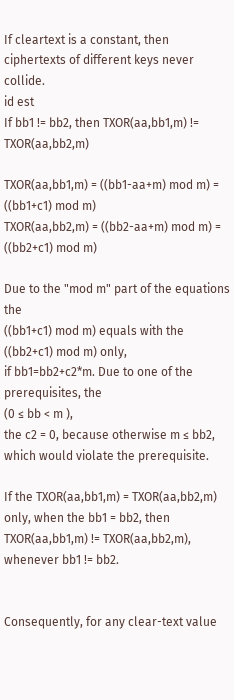If cleartext is a constant, then ciphertexts of different keys never collide.
id est
If bb1 != bb2, then TXOR(aa,bb1,m) != TXOR(aa,bb2,m)

TXOR(aa,bb1,m) = ((bb1-aa+m) mod m) = ((bb1+c1) mod m)
TXOR(aa,bb2,m) = ((bb2-aa+m) mod m) = ((bb2+c1) mod m)

Due to the "mod m" part of the equations the
((bb1+c1) mod m) equals with the ((bb2+c1) mod m) only,
if bb1=bb2+c2*m. Due to one of the prerequisites, the
(0 ≤ bb < m ),
the c2 = 0, because otherwise m ≤ bb2, which would violate the prerequisite.

If the TXOR(aa,bb1,m) = TXOR(aa,bb2,m) only, when the bb1 = bb2, then
TXOR(aa,bb1,m) != TXOR(aa,bb2,m), whenever bb1 != bb2.


Consequently, for any clear-text value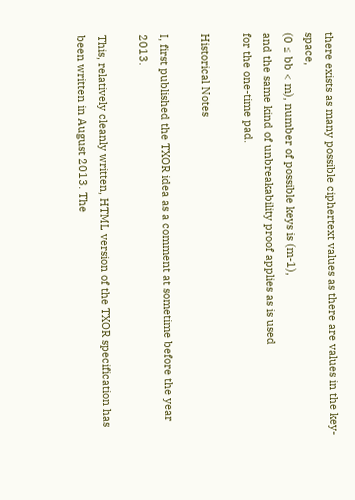there exists as many possible ciphertext values as there are values in the key-space,
(0 ≤ bb < m), number of possible keys is (m-1),
and the same kind of unbreakability proof applies as is used
for the one-time pad.

Historical Notes

I, first published the TXOR idea as a comment at sometime before the year 2013.

This, relatively cleanly written, HTML version of the TXOR specification has been written in August 2013. The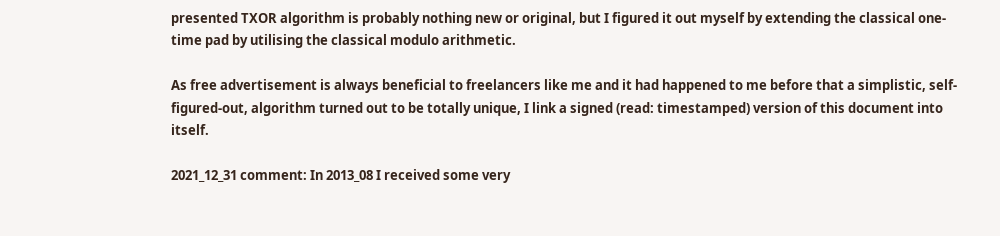presented TXOR algorithm is probably nothing new or original, but I figured it out myself by extending the classical one-time pad by utilising the classical modulo arithmetic.

As free advertisement is always beneficial to freelancers like me and it had happened to me before that a simplistic, self-figured-out, algorithm turned out to be totally unique, I link a signed (read: timestamped) version of this document into itself.

2021_12_31 comment: In 2013_08 I received some very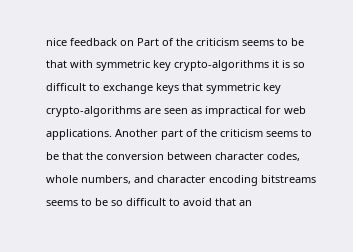nice feedback on Part of the criticism seems to be that with symmetric key crypto-algorithms it is so difficult to exchange keys that symmetric key crypto-algorithms are seen as impractical for web applications. Another part of the criticism seems to be that the conversion between character codes, whole numbers, and character encoding bitstreams seems to be so difficult to avoid that an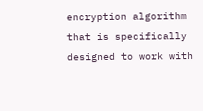encryption algorithm that is specifically designed to work with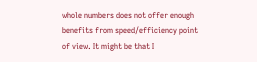whole numbers does not offer enough benefits from speed/efficiency point of view. It might be that I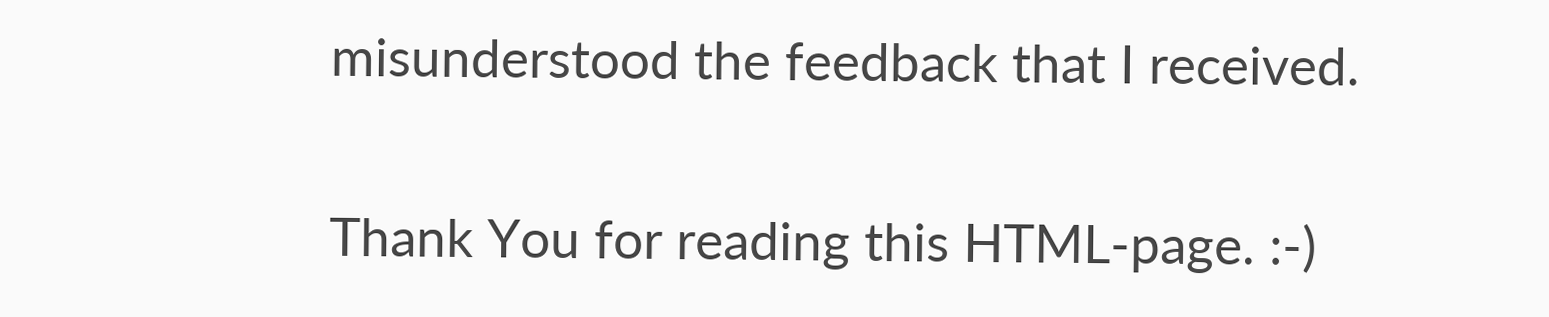misunderstood the feedback that I received.

Thank You for reading this HTML-page. :-)